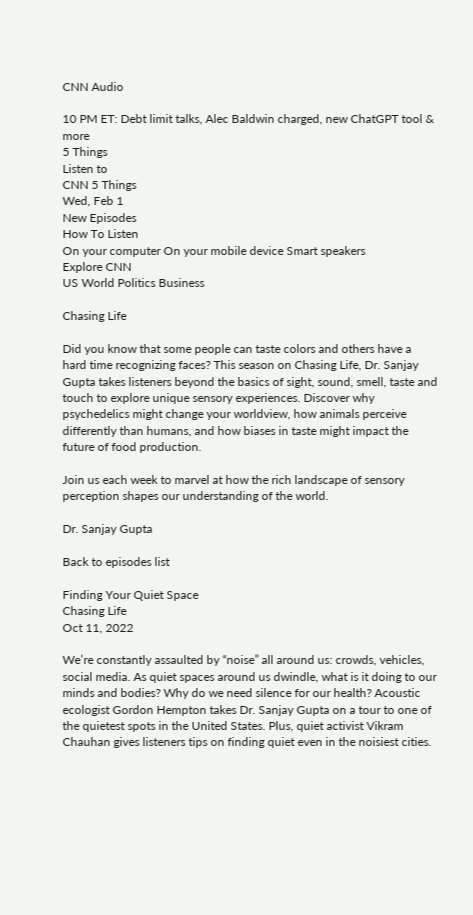CNN Audio

10 PM ET: Debt limit talks, Alec Baldwin charged, new ChatGPT tool & more
5 Things
Listen to
CNN 5 Things
Wed, Feb 1
New Episodes
How To Listen
On your computer On your mobile device Smart speakers
Explore CNN
US World Politics Business

Chasing Life

Did you know that some people can taste colors and others have a hard time recognizing faces? This season on Chasing Life, Dr. Sanjay Gupta takes listeners beyond the basics of sight, sound, smell, taste and touch to explore unique sensory experiences. Discover why psychedelics might change your worldview, how animals perceive differently than humans, and how biases in taste might impact the future of food production.

Join us each week to marvel at how the rich landscape of sensory perception shapes our understanding of the world.

Dr. Sanjay Gupta

Back to episodes list

Finding Your Quiet Space
Chasing Life
Oct 11, 2022

We’re constantly assaulted by “noise” all around us: crowds, vehicles, social media. As quiet spaces around us dwindle, what is it doing to our minds and bodies? Why do we need silence for our health? Acoustic ecologist Gordon Hempton takes Dr. Sanjay Gupta on a tour to one of the quietest spots in the United States. Plus, quiet activist Vikram Chauhan gives listeners tips on finding quiet even in the noisiest cities.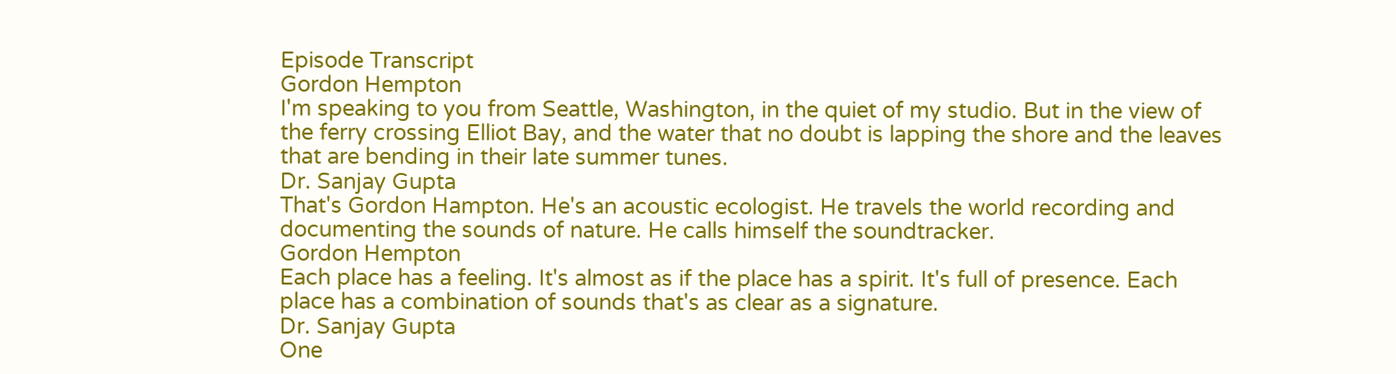Episode Transcript
Gordon Hempton
I'm speaking to you from Seattle, Washington, in the quiet of my studio. But in the view of the ferry crossing Elliot Bay, and the water that no doubt is lapping the shore and the leaves that are bending in their late summer tunes.
Dr. Sanjay Gupta
That's Gordon Hampton. He's an acoustic ecologist. He travels the world recording and documenting the sounds of nature. He calls himself the soundtracker.
Gordon Hempton
Each place has a feeling. It's almost as if the place has a spirit. It's full of presence. Each place has a combination of sounds that's as clear as a signature.
Dr. Sanjay Gupta
One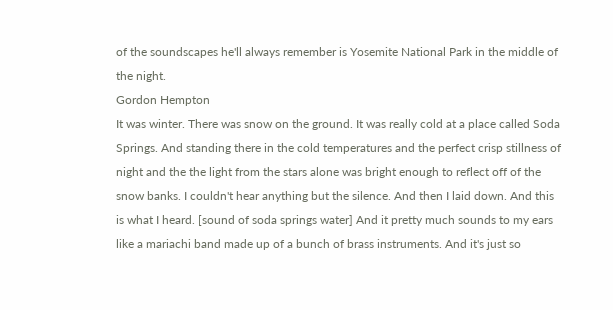of the soundscapes he'll always remember is Yosemite National Park in the middle of the night.
Gordon Hempton
It was winter. There was snow on the ground. It was really cold at a place called Soda Springs. And standing there in the cold temperatures and the perfect crisp stillness of night and the the light from the stars alone was bright enough to reflect off of the snow banks. I couldn't hear anything but the silence. And then I laid down. And this is what I heard. [sound of soda springs water] And it pretty much sounds to my ears like a mariachi band made up of a bunch of brass instruments. And it's just so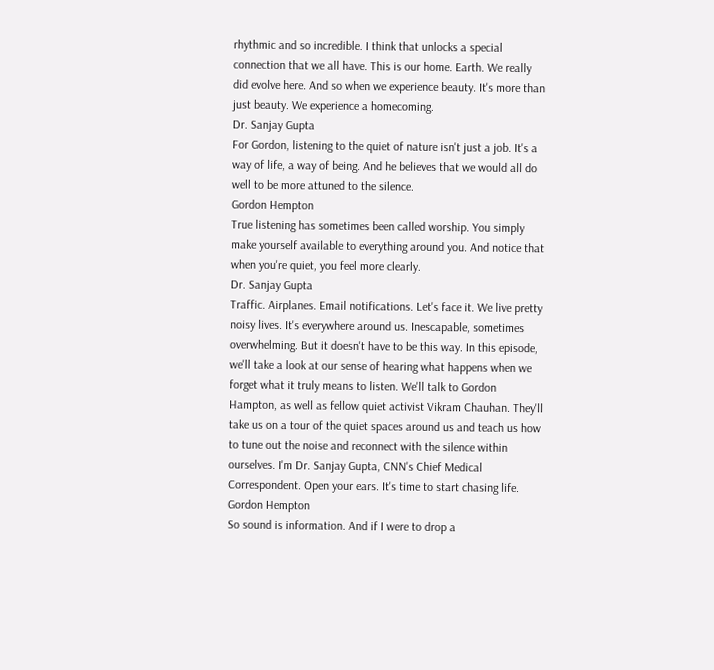rhythmic and so incredible. I think that unlocks a special connection that we all have. This is our home. Earth. We really did evolve here. And so when we experience beauty. It's more than just beauty. We experience a homecoming.
Dr. Sanjay Gupta
For Gordon, listening to the quiet of nature isn't just a job. It's a way of life, a way of being. And he believes that we would all do well to be more attuned to the silence.
Gordon Hempton
True listening has sometimes been called worship. You simply make yourself available to everything around you. And notice that when you're quiet, you feel more clearly.
Dr. Sanjay Gupta
Traffic. Airplanes. Email notifications. Let's face it. We live pretty noisy lives. It's everywhere around us. Inescapable, sometimes overwhelming. But it doesn't have to be this way. In this episode, we'll take a look at our sense of hearing what happens when we forget what it truly means to listen. We'll talk to Gordon Hampton, as well as fellow quiet activist Vikram Chauhan. They'll take us on a tour of the quiet spaces around us and teach us how to tune out the noise and reconnect with the silence within ourselves. I'm Dr. Sanjay Gupta, CNN's Chief Medical Correspondent. Open your ears. It's time to start chasing life.
Gordon Hempton
So sound is information. And if I were to drop a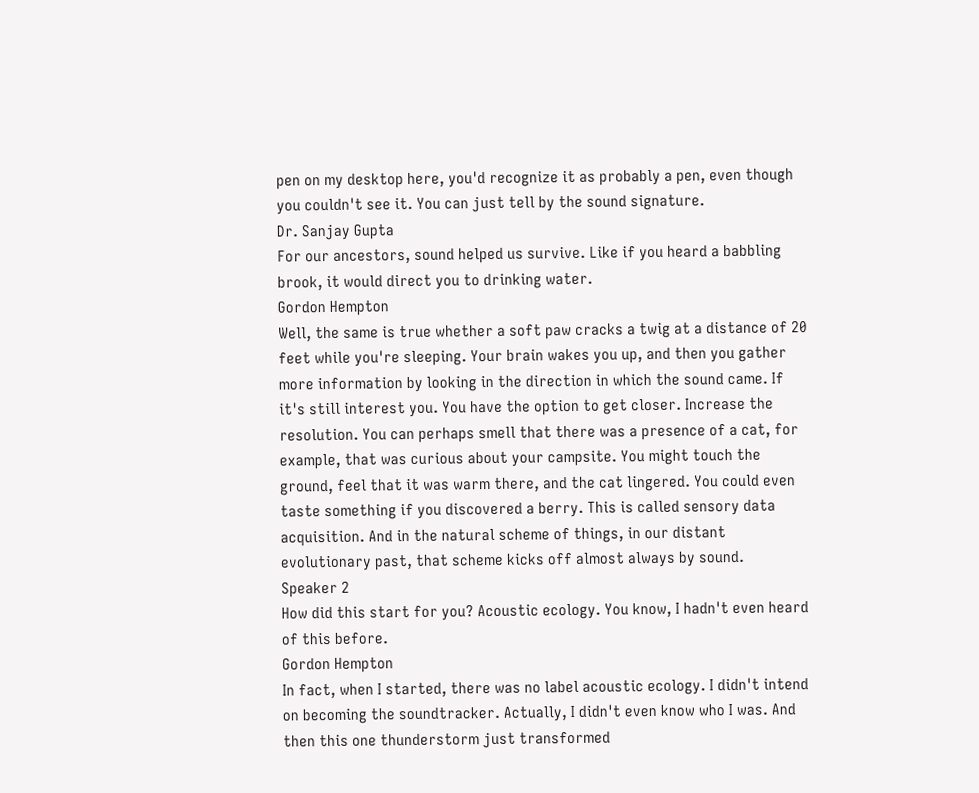pen on my desktop here, you'd recognize it as probably a pen, even though you couldn't see it. You can just tell by the sound signature.
Dr. Sanjay Gupta
For our ancestors, sound helped us survive. Like if you heard a babbling brook, it would direct you to drinking water.
Gordon Hempton
Well, the same is true whether a soft paw cracks a twig at a distance of 20 feet while you're sleeping. Your brain wakes you up, and then you gather more information by looking in the direction in which the sound came. If it's still interest you. You have the option to get closer. Increase the resolution. You can perhaps smell that there was a presence of a cat, for example, that was curious about your campsite. You might touch the ground, feel that it was warm there, and the cat lingered. You could even taste something if you discovered a berry. This is called sensory data acquisition. And in the natural scheme of things, in our distant evolutionary past, that scheme kicks off almost always by sound.
Speaker 2
How did this start for you? Acoustic ecology. You know, I hadn't even heard of this before.
Gordon Hempton
In fact, when I started, there was no label acoustic ecology. I didn't intend on becoming the soundtracker. Actually, I didn't even know who I was. And then this one thunderstorm just transformed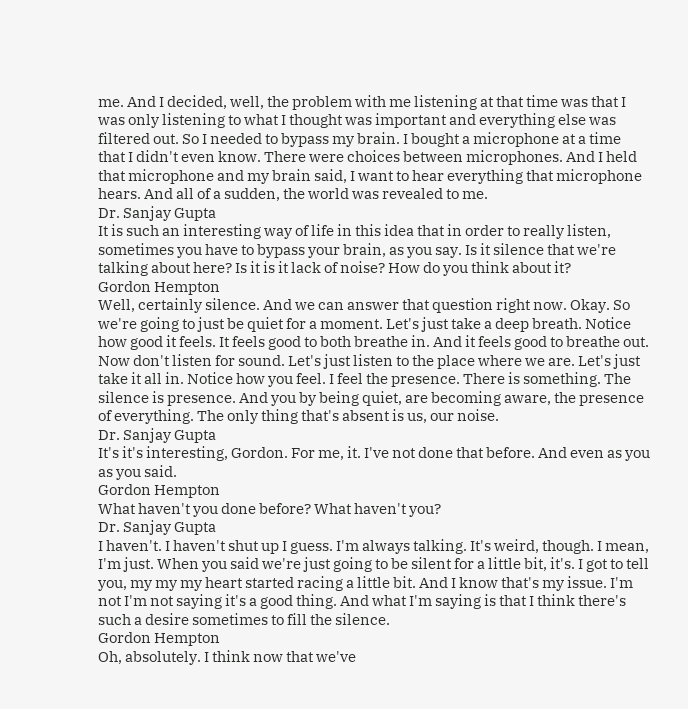me. And I decided, well, the problem with me listening at that time was that I was only listening to what I thought was important and everything else was filtered out. So I needed to bypass my brain. I bought a microphone at a time that I didn't even know. There were choices between microphones. And I held that microphone and my brain said, I want to hear everything that microphone hears. And all of a sudden, the world was revealed to me.
Dr. Sanjay Gupta
It is such an interesting way of life in this idea that in order to really listen, sometimes you have to bypass your brain, as you say. Is it silence that we're talking about here? Is it is it lack of noise? How do you think about it?
Gordon Hempton
Well, certainly silence. And we can answer that question right now. Okay. So we're going to just be quiet for a moment. Let's just take a deep breath. Notice how good it feels. It feels good to both breathe in. And it feels good to breathe out. Now don't listen for sound. Let's just listen to the place where we are. Let's just take it all in. Notice how you feel. I feel the presence. There is something. The silence is presence. And you by being quiet, are becoming aware, the presence of everything. The only thing that's absent is us, our noise.
Dr. Sanjay Gupta
It's it's interesting, Gordon. For me, it. I've not done that before. And even as you as you said.
Gordon Hempton
What haven't you done before? What haven't you?
Dr. Sanjay Gupta
I haven't. I haven't shut up I guess. I'm always talking. It's weird, though. I mean, I'm just. When you said we're just going to be silent for a little bit, it's. I got to tell you, my my my heart started racing a little bit. And I know that's my issue. I'm not I'm not saying it's a good thing. And what I'm saying is that I think there's such a desire sometimes to fill the silence.
Gordon Hempton
Oh, absolutely. I think now that we've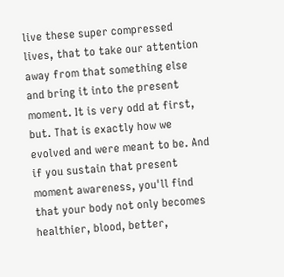live these super compressed lives, that to take our attention away from that something else and bring it into the present moment. It is very odd at first, but. That is exactly how we evolved and were meant to be. And if you sustain that present moment awareness, you'll find that your body not only becomes healthier, blood, better,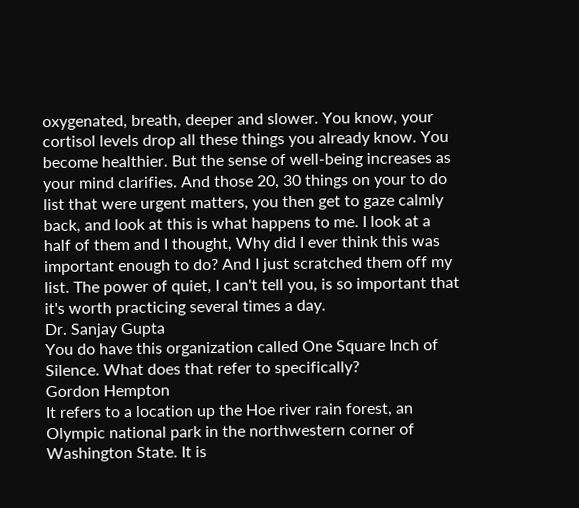oxygenated, breath, deeper and slower. You know, your cortisol levels drop all these things you already know. You become healthier. But the sense of well-being increases as your mind clarifies. And those 20, 30 things on your to do list that were urgent matters, you then get to gaze calmly back, and look at this is what happens to me. I look at a half of them and I thought, Why did I ever think this was important enough to do? And I just scratched them off my list. The power of quiet, I can't tell you, is so important that it's worth practicing several times a day.
Dr. Sanjay Gupta
You do have this organization called One Square Inch of Silence. What does that refer to specifically?
Gordon Hempton
It refers to a location up the Hoe river rain forest, an Olympic national park in the northwestern corner of Washington State. It is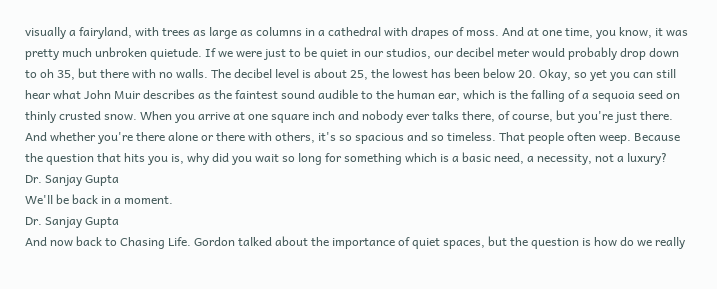visually a fairyland, with trees as large as columns in a cathedral with drapes of moss. And at one time, you know, it was pretty much unbroken quietude. If we were just to be quiet in our studios, our decibel meter would probably drop down to oh 35, but there with no walls. The decibel level is about 25, the lowest has been below 20. Okay, so yet you can still hear what John Muir describes as the faintest sound audible to the human ear, which is the falling of a sequoia seed on thinly crusted snow. When you arrive at one square inch and nobody ever talks there, of course, but you're just there. And whether you're there alone or there with others, it's so spacious and so timeless. That people often weep. Because the question that hits you is, why did you wait so long for something which is a basic need, a necessity, not a luxury?
Dr. Sanjay Gupta
We'll be back in a moment.
Dr. Sanjay Gupta
And now back to Chasing Life. Gordon talked about the importance of quiet spaces, but the question is how do we really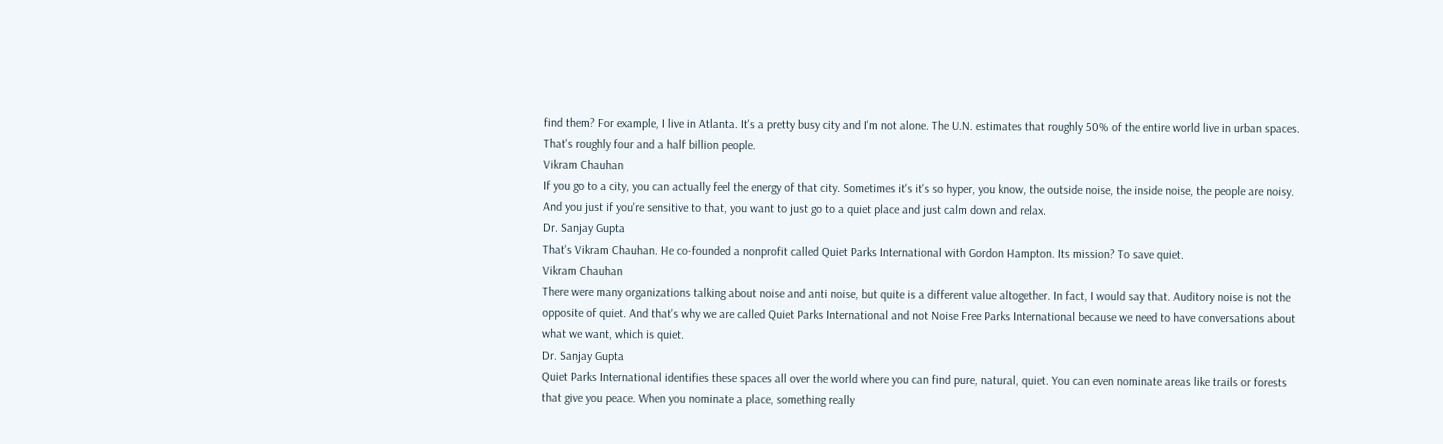find them? For example, I live in Atlanta. It's a pretty busy city and I'm not alone. The U.N. estimates that roughly 50% of the entire world live in urban spaces. That's roughly four and a half billion people.
Vikram Chauhan
If you go to a city, you can actually feel the energy of that city. Sometimes it's it's so hyper, you know, the outside noise, the inside noise, the people are noisy. And you just if you're sensitive to that, you want to just go to a quiet place and just calm down and relax.
Dr. Sanjay Gupta
That's Vikram Chauhan. He co-founded a nonprofit called Quiet Parks International with Gordon Hampton. Its mission? To save quiet.
Vikram Chauhan
There were many organizations talking about noise and anti noise, but quite is a different value altogether. In fact, I would say that. Auditory noise is not the opposite of quiet. And that's why we are called Quiet Parks International and not Noise Free Parks International because we need to have conversations about what we want, which is quiet.
Dr. Sanjay Gupta
Quiet Parks International identifies these spaces all over the world where you can find pure, natural, quiet. You can even nominate areas like trails or forests that give you peace. When you nominate a place, something really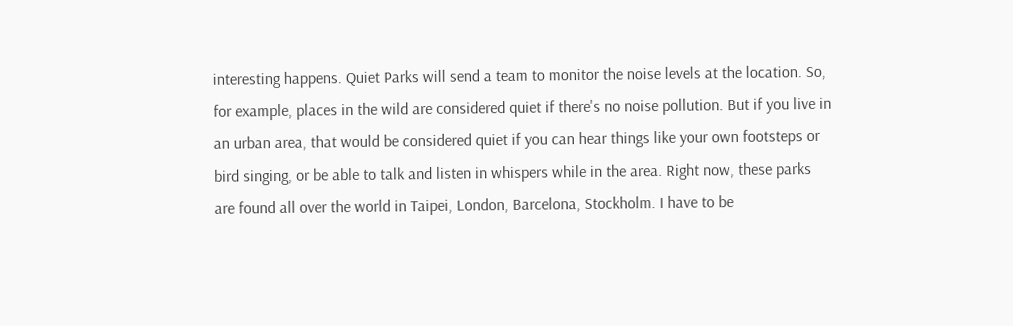interesting happens. Quiet Parks will send a team to monitor the noise levels at the location. So, for example, places in the wild are considered quiet if there's no noise pollution. But if you live in an urban area, that would be considered quiet if you can hear things like your own footsteps or bird singing, or be able to talk and listen in whispers while in the area. Right now, these parks are found all over the world in Taipei, London, Barcelona, Stockholm. I have to be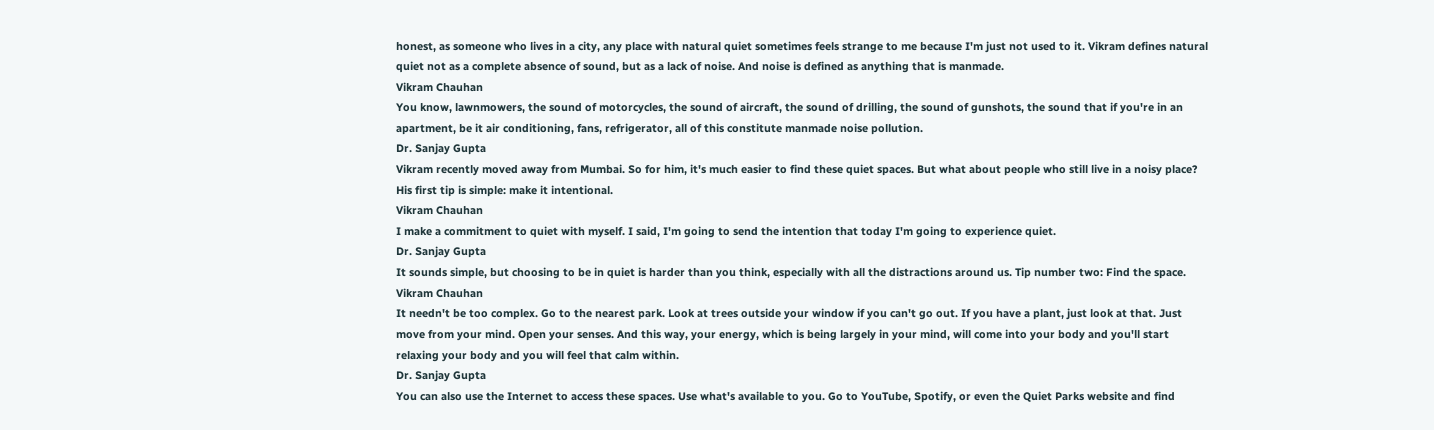honest, as someone who lives in a city, any place with natural quiet sometimes feels strange to me because I'm just not used to it. Vikram defines natural quiet not as a complete absence of sound, but as a lack of noise. And noise is defined as anything that is manmade.
Vikram Chauhan
You know, lawnmowers, the sound of motorcycles, the sound of aircraft, the sound of drilling, the sound of gunshots, the sound that if you're in an apartment, be it air conditioning, fans, refrigerator, all of this constitute manmade noise pollution.
Dr. Sanjay Gupta
Vikram recently moved away from Mumbai. So for him, it's much easier to find these quiet spaces. But what about people who still live in a noisy place? His first tip is simple: make it intentional.
Vikram Chauhan
I make a commitment to quiet with myself. I said, I'm going to send the intention that today I'm going to experience quiet.
Dr. Sanjay Gupta
It sounds simple, but choosing to be in quiet is harder than you think, especially with all the distractions around us. Tip number two: Find the space.
Vikram Chauhan
It needn't be too complex. Go to the nearest park. Look at trees outside your window if you can't go out. If you have a plant, just look at that. Just move from your mind. Open your senses. And this way, your energy, which is being largely in your mind, will come into your body and you'll start relaxing your body and you will feel that calm within.
Dr. Sanjay Gupta
You can also use the Internet to access these spaces. Use what's available to you. Go to YouTube, Spotify, or even the Quiet Parks website and find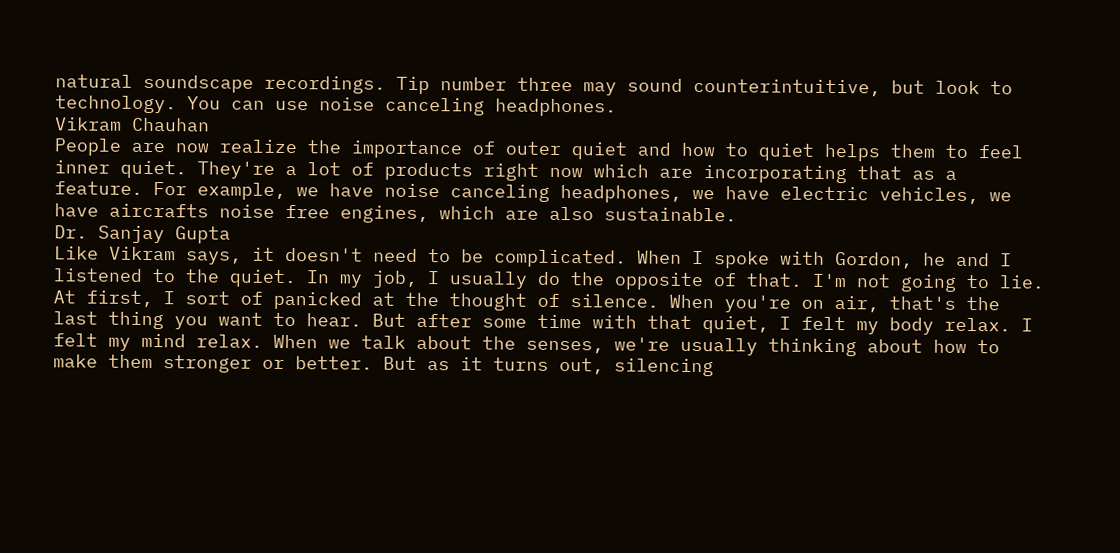natural soundscape recordings. Tip number three may sound counterintuitive, but look to technology. You can use noise canceling headphones.
Vikram Chauhan
People are now realize the importance of outer quiet and how to quiet helps them to feel inner quiet. They're a lot of products right now which are incorporating that as a feature. For example, we have noise canceling headphones, we have electric vehicles, we have aircrafts noise free engines, which are also sustainable.
Dr. Sanjay Gupta
Like Vikram says, it doesn't need to be complicated. When I spoke with Gordon, he and I listened to the quiet. In my job, I usually do the opposite of that. I'm not going to lie. At first, I sort of panicked at the thought of silence. When you're on air, that's the last thing you want to hear. But after some time with that quiet, I felt my body relax. I felt my mind relax. When we talk about the senses, we're usually thinking about how to make them stronger or better. But as it turns out, silencing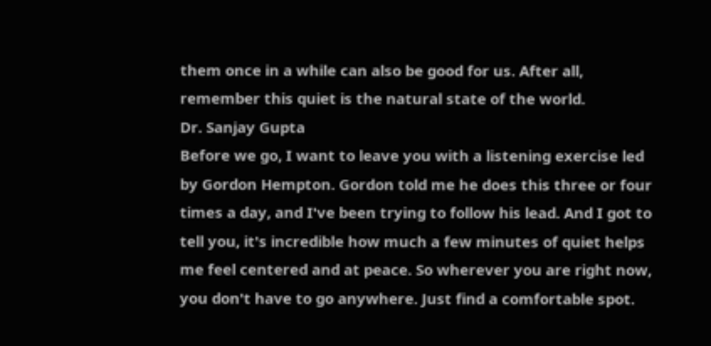them once in a while can also be good for us. After all, remember this quiet is the natural state of the world.
Dr. Sanjay Gupta
Before we go, I want to leave you with a listening exercise led by Gordon Hempton. Gordon told me he does this three or four times a day, and I've been trying to follow his lead. And I got to tell you, it's incredible how much a few minutes of quiet helps me feel centered and at peace. So wherever you are right now, you don't have to go anywhere. Just find a comfortable spot.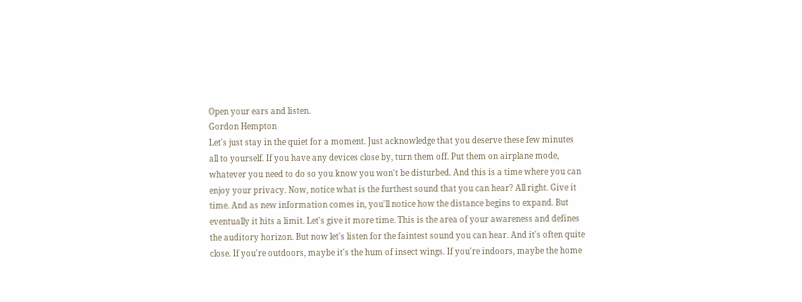Open your ears and listen.
Gordon Hempton
Let's just stay in the quiet for a moment. Just acknowledge that you deserve these few minutes all to yourself. If you have any devices close by, turn them off. Put them on airplane mode, whatever you need to do so you know you won't be disturbed. And this is a time where you can enjoy your privacy. Now, notice what is the furthest sound that you can hear? All right. Give it time. And as new information comes in, you'll notice how the distance begins to expand. But eventually it hits a limit. Let's give it more time. This is the area of your awareness and defines the auditory horizon. But now let's listen for the faintest sound you can hear. And it's often quite close. If you're outdoors, maybe it's the hum of insect wings. If you're indoors, maybe the home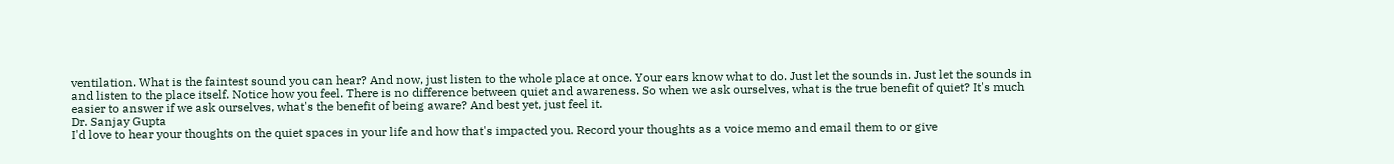ventilation. What is the faintest sound you can hear? And now, just listen to the whole place at once. Your ears know what to do. Just let the sounds in. Just let the sounds in and listen to the place itself. Notice how you feel. There is no difference between quiet and awareness. So when we ask ourselves, what is the true benefit of quiet? It's much easier to answer if we ask ourselves, what's the benefit of being aware? And best yet, just feel it.
Dr. Sanjay Gupta
I'd love to hear your thoughts on the quiet spaces in your life and how that's impacted you. Record your thoughts as a voice memo and email them to or give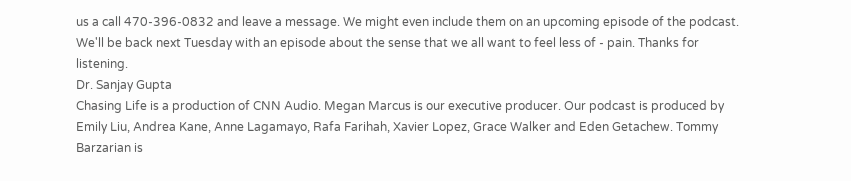us a call 470-396-0832 and leave a message. We might even include them on an upcoming episode of the podcast. We'll be back next Tuesday with an episode about the sense that we all want to feel less of - pain. Thanks for listening.
Dr. Sanjay Gupta
Chasing Life is a production of CNN Audio. Megan Marcus is our executive producer. Our podcast is produced by Emily Liu, Andrea Kane, Anne Lagamayo, Rafa Farihah, Xavier Lopez, Grace Walker and Eden Getachew. Tommy Barzarian is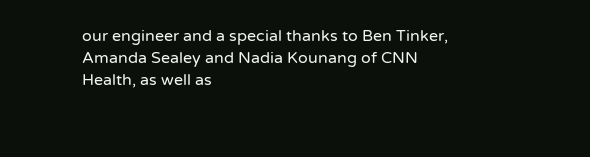our engineer and a special thanks to Ben Tinker, Amanda Sealey and Nadia Kounang of CNN Health, as well as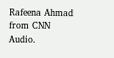Rafeena Ahmad from CNN Audio.